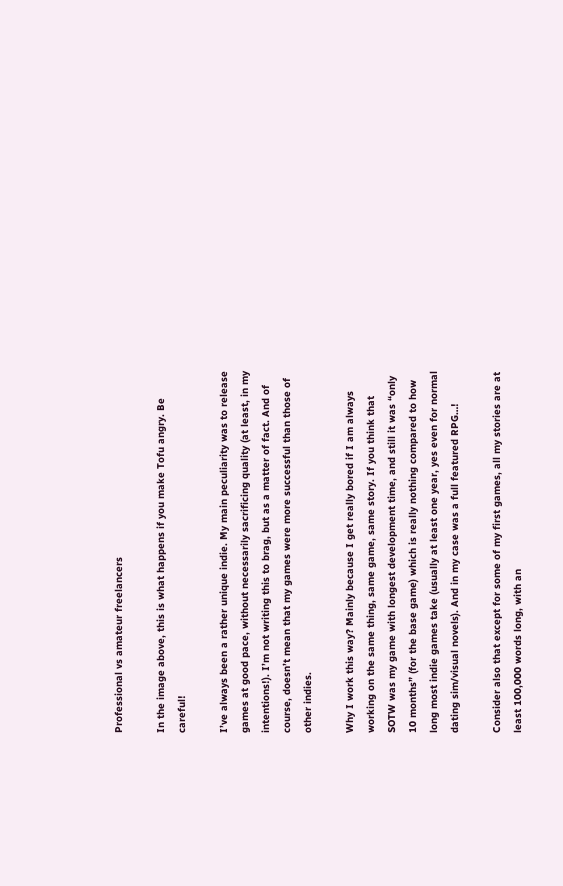Professional vs amateur freelancers

In the image above, this is what happens if you make Tofu angry. Be careful!

I’ve always been a rather unique indie. My main peculiarity was to release games at good pace, without necessarily sacrificing quality (at least, in my intentions!). I’m not writing this to brag, but as a matter of fact. And of course, doesn’t mean that my games were more successful than those of other indies.

Why I work this way? Mainly because I get really bored if I am always working on the same thing, same game, same story. If you think that SOTW was my game with longest development time, and still it was “only 10 months” (for the base game) which is really nothing compared to how long most indie games take (usually at least one year, yes even for normal dating sim/visual novels). And in my case was a full featured RPG…!

Consider also that except for some of my first games, all my stories are at least 100,000 words long, with an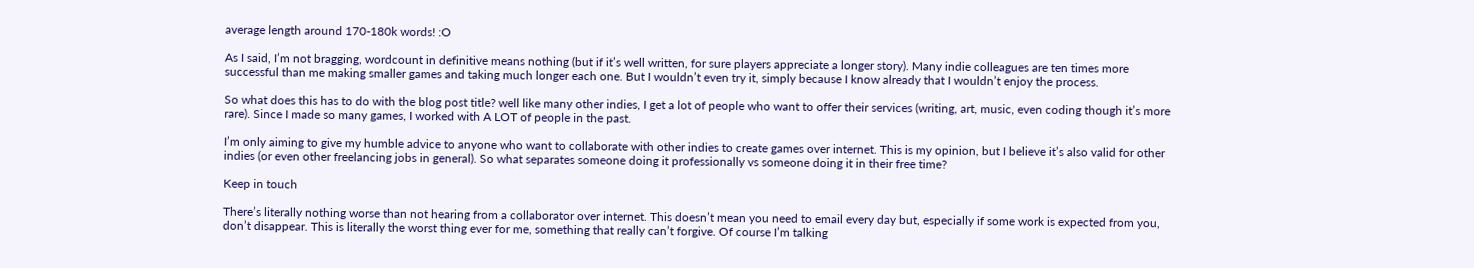average length around 170-180k words! :O

As I said, I’m not bragging, wordcount in definitive means nothing (but if it’s well written, for sure players appreciate a longer story). Many indie colleagues are ten times more successful than me making smaller games and taking much longer each one. But I wouldn’t even try it, simply because I know already that I wouldn’t enjoy the process.

So what does this has to do with the blog post title? well like many other indies, I get a lot of people who want to offer their services (writing, art, music, even coding though it’s more rare). Since I made so many games, I worked with A LOT of people in the past.

I’m only aiming to give my humble advice to anyone who want to collaborate with other indies to create games over internet. This is my opinion, but I believe it’s also valid for other indies (or even other freelancing jobs in general). So what separates someone doing it professionally vs someone doing it in their free time?

Keep in touch

There’s literally nothing worse than not hearing from a collaborator over internet. This doesn’t mean you need to email every day but, especially if some work is expected from you, don’t disappear. This is literally the worst thing ever for me, something that really can’t forgive. Of course I’m talking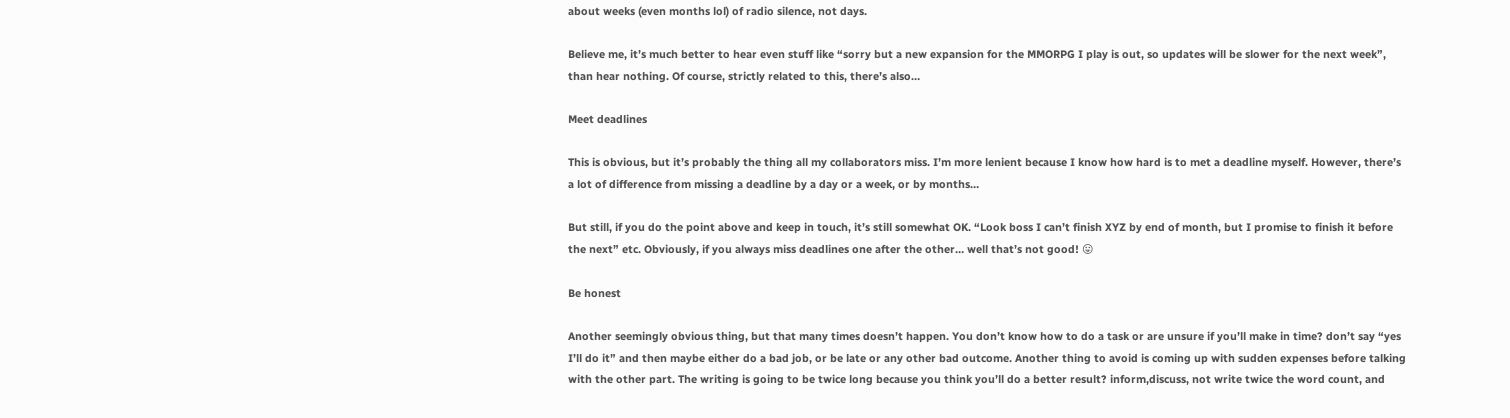about weeks (even months lol) of radio silence, not days.

Believe me, it’s much better to hear even stuff like “sorry but a new expansion for the MMORPG I play is out, so updates will be slower for the next week”, than hear nothing. Of course, strictly related to this, there’s also…

Meet deadlines

This is obvious, but it’s probably the thing all my collaborators miss. I’m more lenient because I know how hard is to met a deadline myself. However, there’s a lot of difference from missing a deadline by a day or a week, or by months…

But still, if you do the point above and keep in touch, it’s still somewhat OK. “Look boss I can’t finish XYZ by end of month, but I promise to finish it before the next” etc. Obviously, if you always miss deadlines one after the other… well that’s not good! 😛

Be honest

Another seemingly obvious thing, but that many times doesn’t happen. You don’t know how to do a task or are unsure if you’ll make in time? don’t say “yes I’ll do it” and then maybe either do a bad job, or be late or any other bad outcome. Another thing to avoid is coming up with sudden expenses before talking with the other part. The writing is going to be twice long because you think you’ll do a better result? inform,discuss, not write twice the word count, and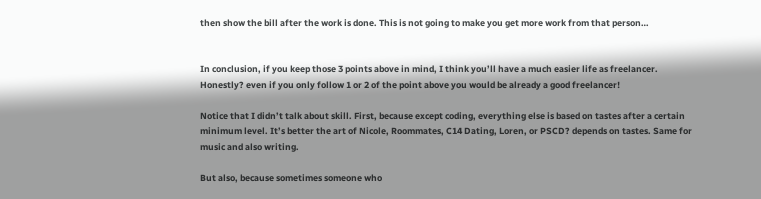then show the bill after the work is done. This is not going to make you get more work from that person…


In conclusion, if you keep those 3 points above in mind, I think you’ll have a much easier life as freelancer. Honestly? even if you only follow 1 or 2 of the point above you would be already a good freelancer!

Notice that I didn’t talk about skill. First, because except coding, everything else is based on tastes after a certain minimum level. It’s better the art of Nicole, Roommates, C14 Dating, Loren, or PSCD? depends on tastes. Same for music and also writing.

But also, because sometimes someone who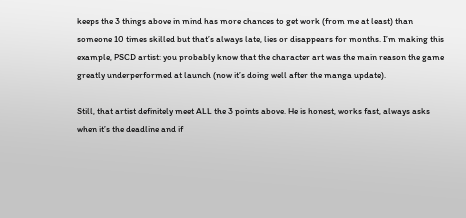keeps the 3 things above in mind has more chances to get work (from me at least) than someone 10 times skilled but that’s always late, lies or disappears for months. I’m making this example, PSCD artist: you probably know that the character art was the main reason the game greatly underperformed at launch (now it’s doing well after the manga update).

Still, that artist definitely meet ALL the 3 points above. He is honest, works fast, always asks when it’s the deadline and if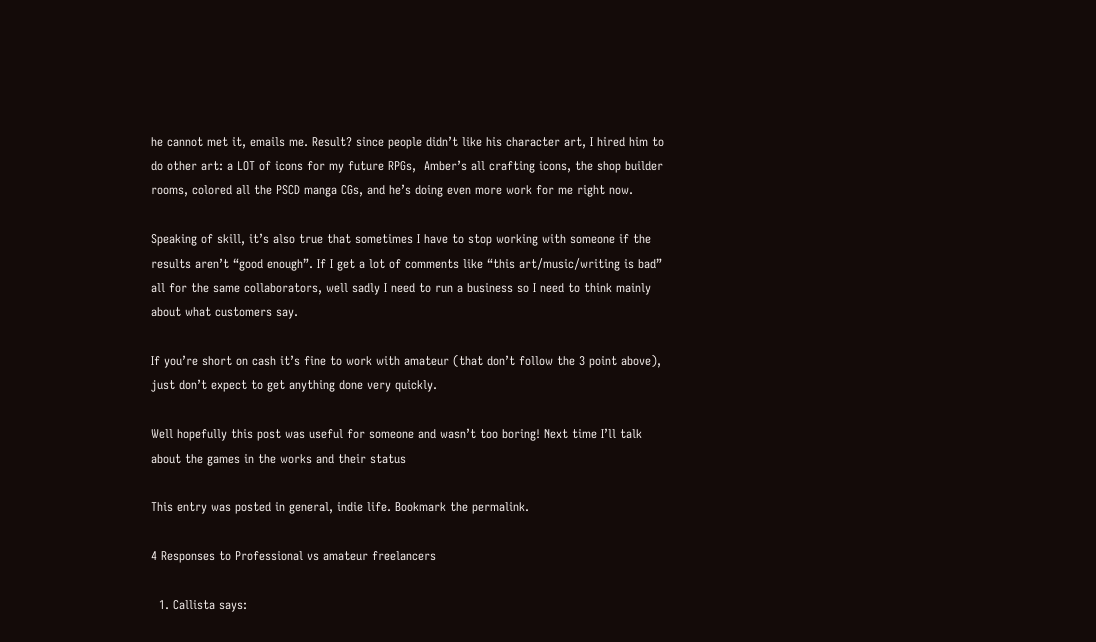he cannot met it, emails me. Result? since people didn’t like his character art, I hired him to do other art: a LOT of icons for my future RPGs,  Amber’s all crafting icons, the shop builder rooms, colored all the PSCD manga CGs, and he’s doing even more work for me right now.

Speaking of skill, it’s also true that sometimes I have to stop working with someone if the results aren’t “good enough”. If I get a lot of comments like “this art/music/writing is bad” all for the same collaborators, well sadly I need to run a business so I need to think mainly about what customers say.

If you’re short on cash it’s fine to work with amateur (that don’t follow the 3 point above), just don’t expect to get anything done very quickly.

Well hopefully this post was useful for someone and wasn’t too boring! Next time I’ll talk about the games in the works and their status

This entry was posted in general, indie life. Bookmark the permalink.

4 Responses to Professional vs amateur freelancers

  1. Callista says: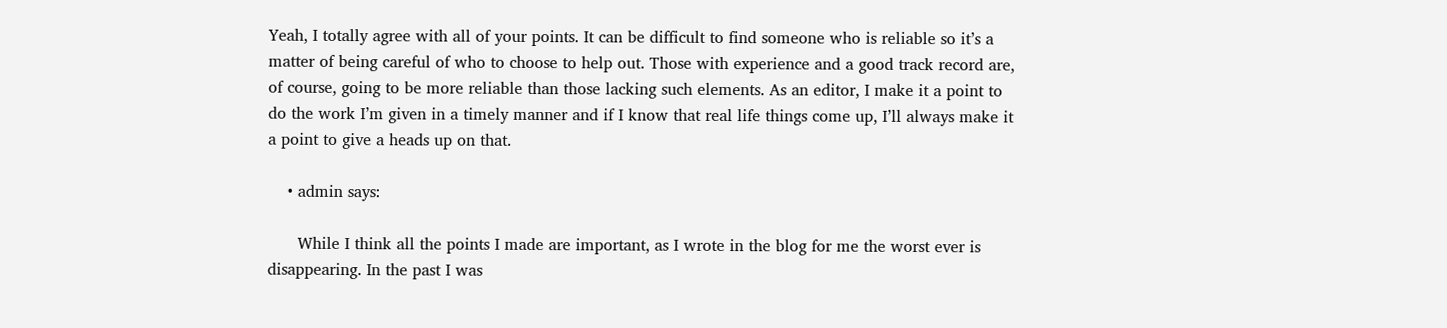Yeah, I totally agree with all of your points. It can be difficult to find someone who is reliable so it’s a matter of being careful of who to choose to help out. Those with experience and a good track record are, of course, going to be more reliable than those lacking such elements. As an editor, I make it a point to do the work I’m given in a timely manner and if I know that real life things come up, I’ll always make it a point to give a heads up on that.

    • admin says:

      While I think all the points I made are important, as I wrote in the blog for me the worst ever is disappearing. In the past I was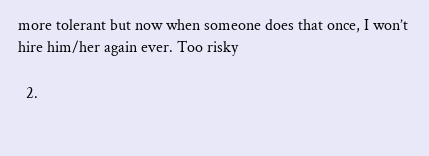more tolerant but now when someone does that once, I won’t hire him/her again ever. Too risky

  2.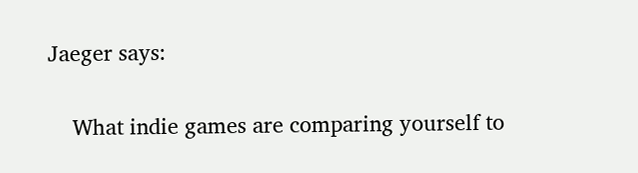Jaeger says:

    What indie games are comparing yourself to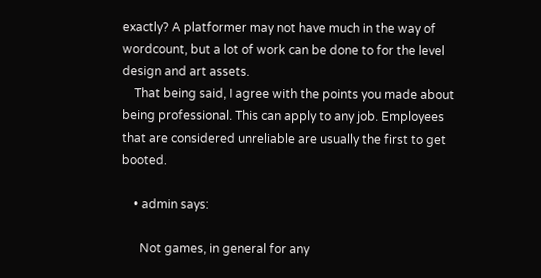exactly? A platformer may not have much in the way of wordcount, but a lot of work can be done to for the level design and art assets.
    That being said, I agree with the points you made about being professional. This can apply to any job. Employees that are considered unreliable are usually the first to get booted.

    • admin says:

      Not games, in general for any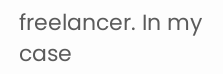freelancer. In my case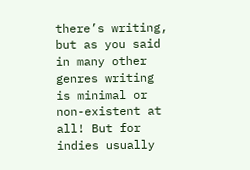there’s writing, but as you said in many other genres writing is minimal or non-existent at all! But for indies usually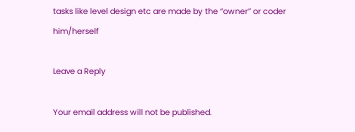tasks like level design etc are made by the “owner” or coder him/herself

Leave a Reply

Your email address will not be published.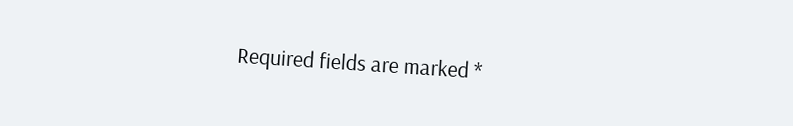Required fields are marked *